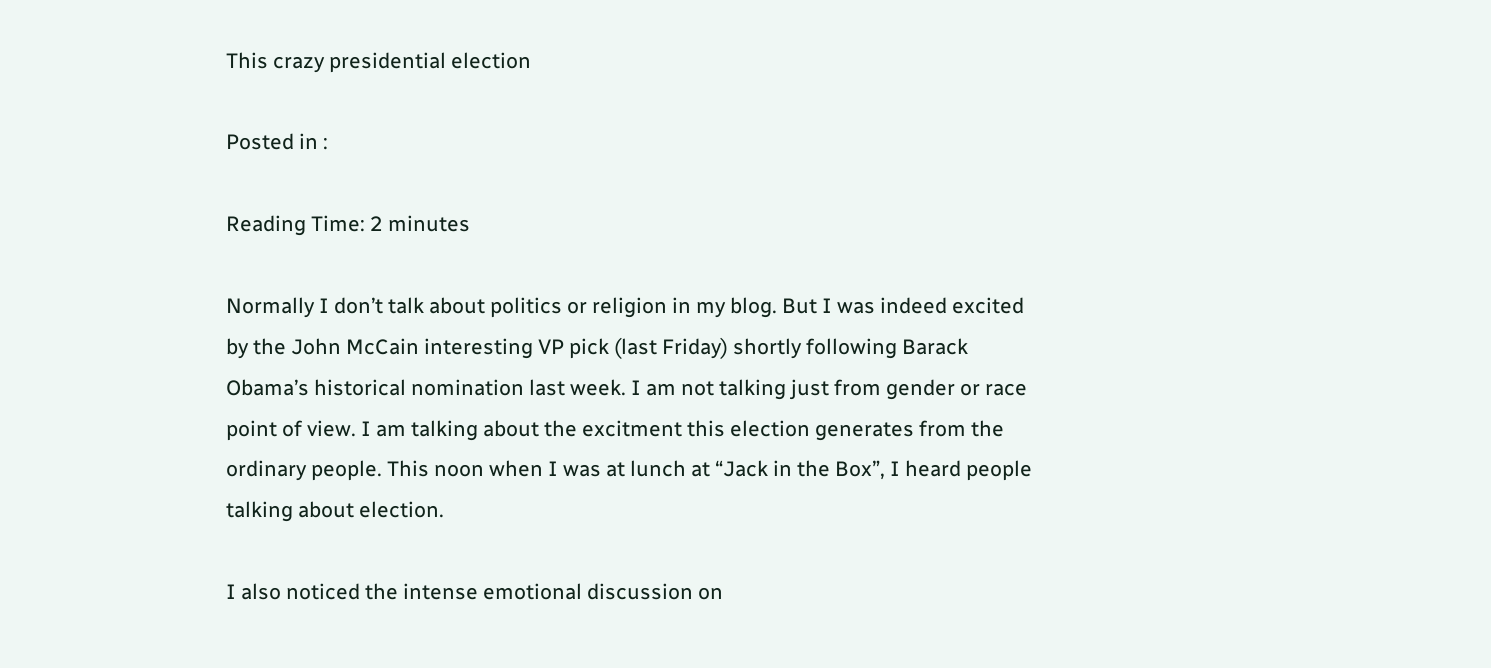This crazy presidential election

Posted in :

Reading Time: 2 minutes

Normally I don’t talk about politics or religion in my blog. But I was indeed excited by the John McCain interesting VP pick (last Friday) shortly following Barack Obama’s historical nomination last week. I am not talking just from gender or race point of view. I am talking about the excitment this election generates from the ordinary people. This noon when I was at lunch at “Jack in the Box”, I heard people talking about election.

I also noticed the intense emotional discussion on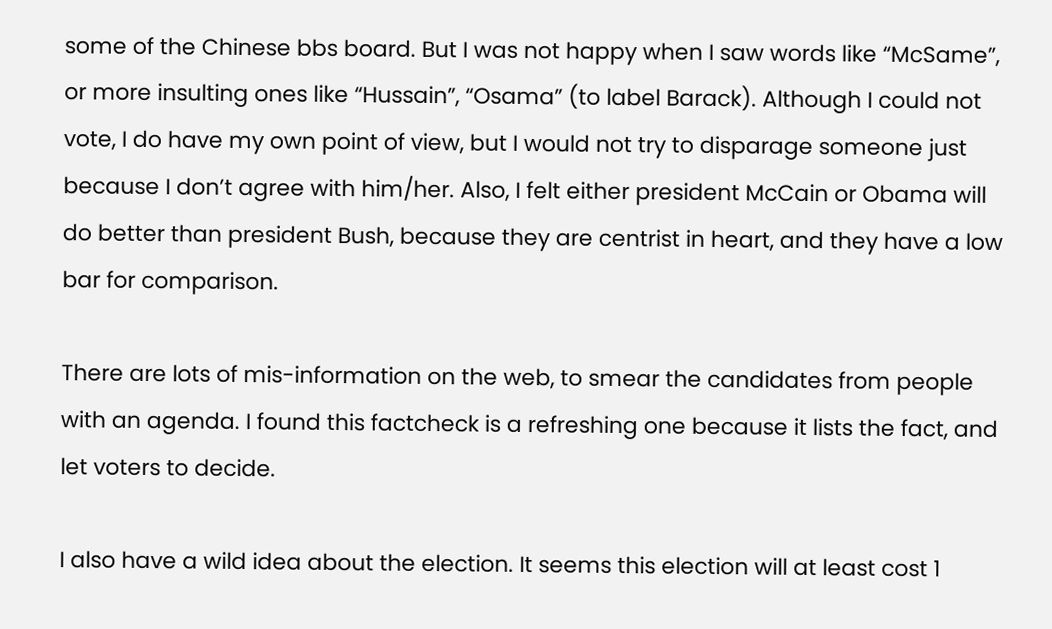some of the Chinese bbs board. But I was not happy when I saw words like “McSame”, or more insulting ones like “Hussain”, “Osama” (to label Barack). Although I could not vote, I do have my own point of view, but I would not try to disparage someone just because I don’t agree with him/her. Also, I felt either president McCain or Obama will do better than president Bush, because they are centrist in heart, and they have a low bar for comparison.

There are lots of mis-information on the web, to smear the candidates from people with an agenda. I found this factcheck is a refreshing one because it lists the fact, and let voters to decide.

I also have a wild idea about the election. It seems this election will at least cost 1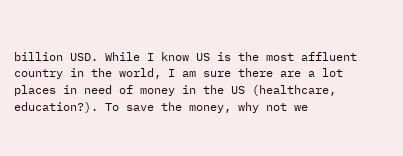billion USD. While I know US is the most affluent country in the world, I am sure there are a lot places in need of money in the US (healthcare, education?). To save the money, why not we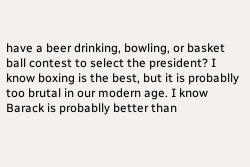have a beer drinking, bowling, or basket ball contest to select the president? I know boxing is the best, but it is probablly too brutal in our modern age. I know Barack is probablly better than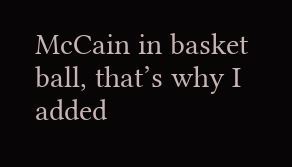McCain in basket ball, that’s why I added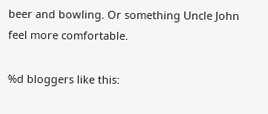beer and bowling. Or something Uncle John feel more comfortable.

%d bloggers like this: